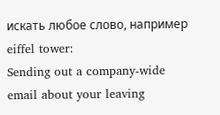искать любое слово, например eiffel tower:
Sending out a company-wide email about your leaving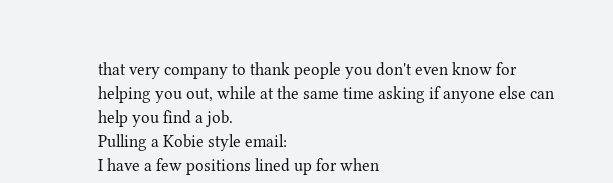that very company to thank people you don't even know for helping you out, while at the same time asking if anyone else can help you find a job.
Pulling a Kobie style email:
I have a few positions lined up for when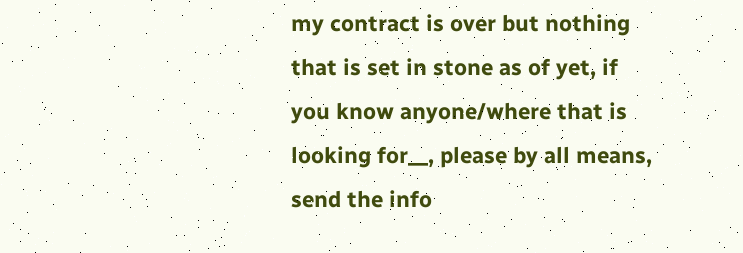my contract is over but nothing that is set in stone as of yet, if you know anyone/where that is looking for__, please by all means, send the info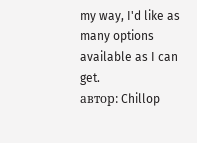my way, I'd like as many options available as I can get.
автор: Chillop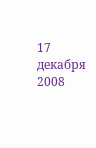17 декабря 2008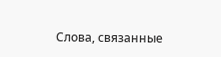Слова, связанные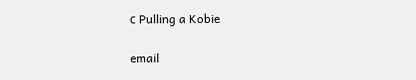с Pulling a Kobie

email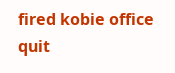fired kobie office quit